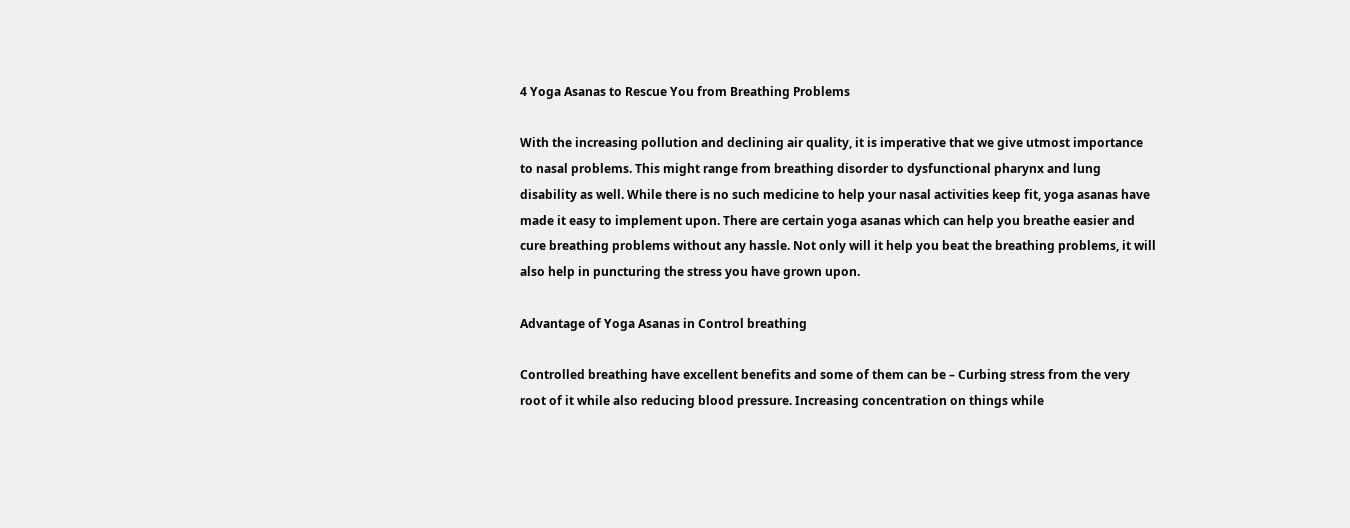4 Yoga Asanas to Rescue You from Breathing Problems

With the increasing pollution and declining air quality, it is imperative that we give utmost importance to nasal problems. This might range from breathing disorder to dysfunctional pharynx and lung disability as well. While there is no such medicine to help your nasal activities keep fit, yoga asanas have made it easy to implement upon. There are certain yoga asanas which can help you breathe easier and cure breathing problems without any hassle. Not only will it help you beat the breathing problems, it will also help in puncturing the stress you have grown upon.

Advantage of Yoga Asanas in Control breathing

Controlled breathing have excellent benefits and some of them can be – Curbing stress from the very root of it while also reducing blood pressure. Increasing concentration on things while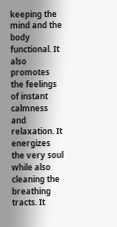keeping the mind and the body functional. It also promotes the feelings of instant calmness and relaxation. It energizes the very soul while also cleaning the breathing tracts. It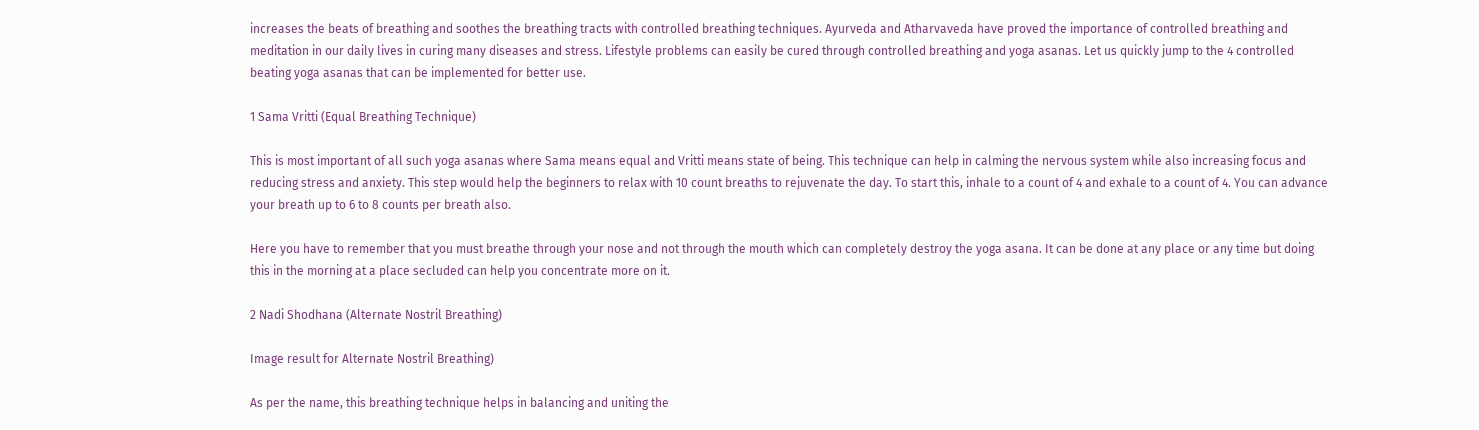increases the beats of breathing and soothes the breathing tracts with controlled breathing techniques. Ayurveda and Atharvaveda have proved the importance of controlled breathing and meditation in our daily lives in curing many diseases and stress. Lifestyle problems can easily be cured through controlled breathing and yoga asanas. Let us quickly jump to the 4 controlled beating yoga asanas that can be implemented for better use.

1 Sama Vritti (Equal Breathing Technique)

This is most important of all such yoga asanas where Sama means equal and Vritti means state of being. This technique can help in calming the nervous system while also increasing focus and reducing stress and anxiety. This step would help the beginners to relax with 10 count breaths to rejuvenate the day. To start this, inhale to a count of 4 and exhale to a count of 4. You can advance your breath up to 6 to 8 counts per breath also.

Here you have to remember that you must breathe through your nose and not through the mouth which can completely destroy the yoga asana. It can be done at any place or any time but doing this in the morning at a place secluded can help you concentrate more on it.

2 Nadi Shodhana (Alternate Nostril Breathing)

Image result for Alternate Nostril Breathing)

As per the name, this breathing technique helps in balancing and uniting the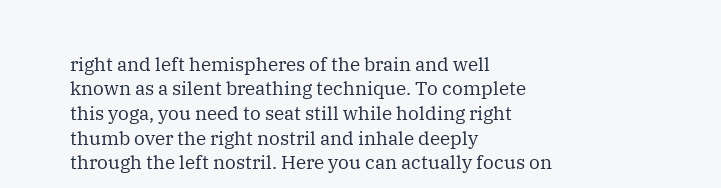right and left hemispheres of the brain and well known as a silent breathing technique. To complete this yoga, you need to seat still while holding right thumb over the right nostril and inhale deeply through the left nostril. Here you can actually focus on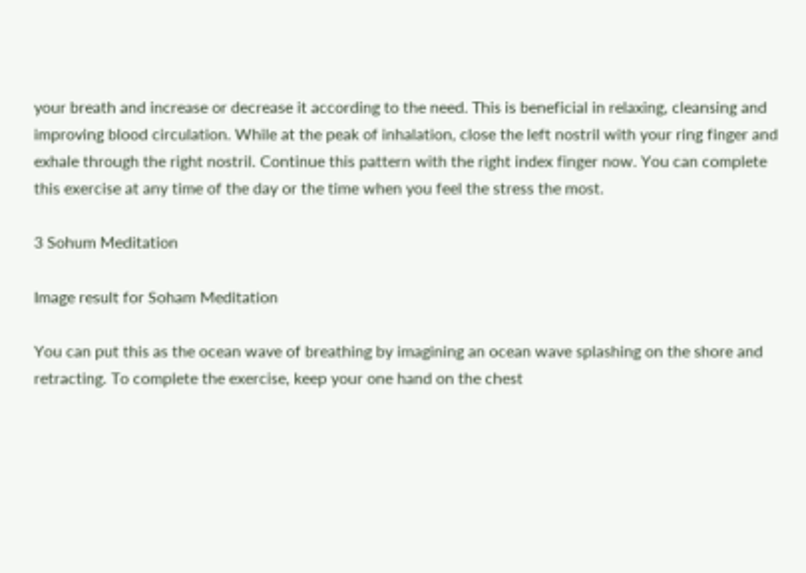your breath and increase or decrease it according to the need. This is beneficial in relaxing, cleansing and improving blood circulation. While at the peak of inhalation, close the left nostril with your ring finger and exhale through the right nostril. Continue this pattern with the right index finger now. You can complete this exercise at any time of the day or the time when you feel the stress the most.

3 Sohum Meditation

Image result for Soham Meditation

You can put this as the ocean wave of breathing by imagining an ocean wave splashing on the shore and retracting. To complete the exercise, keep your one hand on the chest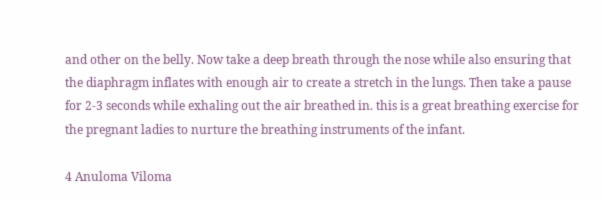and other on the belly. Now take a deep breath through the nose while also ensuring that the diaphragm inflates with enough air to create a stretch in the lungs. Then take a pause for 2-3 seconds while exhaling out the air breathed in. this is a great breathing exercise for the pregnant ladies to nurture the breathing instruments of the infant.

4 Anuloma Viloma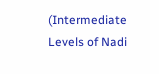(Intermediate Levels of Nadi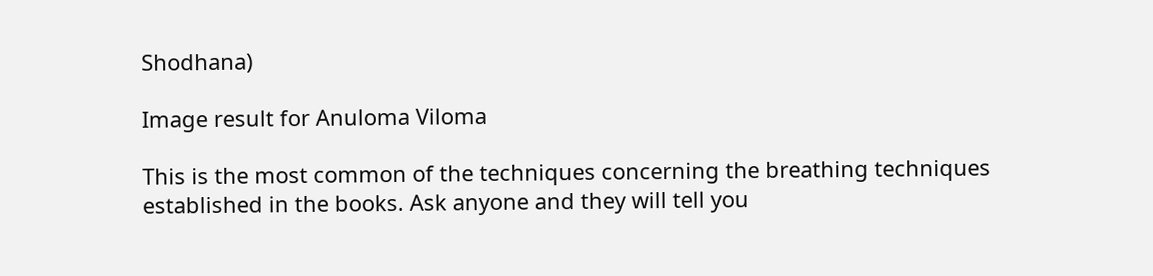Shodhana)

Image result for Anuloma Viloma

This is the most common of the techniques concerning the breathing techniques established in the books. Ask anyone and they will tell you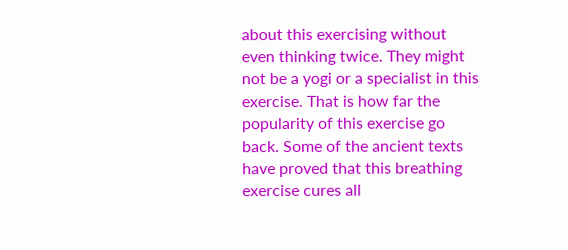about this exercising without even thinking twice. They might not be a yogi or a specialist in this exercise. That is how far the popularity of this exercise go back. Some of the ancient texts have proved that this breathing exercise cures all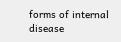forms of internal disease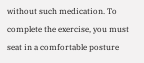without such medication. To complete the exercise, you must seat in a comfortable posture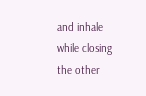and inhale while closing the other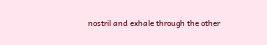nostril and exhale through the other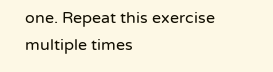one. Repeat this exercise multiple times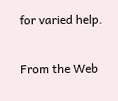for varied help.

From the Web